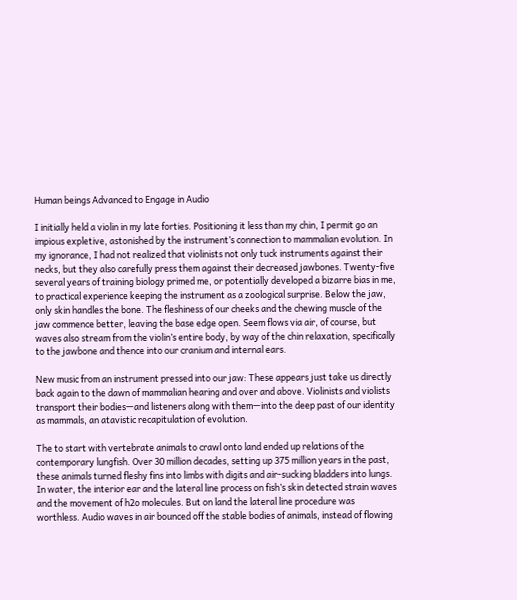Human beings Advanced to Engage in Audio

I initially held a violin in my late forties. Positioning it less than my chin, I permit go an impious expletive, astonished by the instrument’s connection to mammalian evolution. In my ignorance, I had not realized that violinists not only tuck instruments against their necks, but they also carefully press them against their decreased jawbones. Twenty‑five several years of training biology primed me, or potentially developed a bizarre bias in me, to practical experience keeping the instrument as a zoological surprise. Below the jaw, only skin handles the bone. The fleshiness of our cheeks and the chewing muscle of the jaw commence better, leaving the base edge open. Seem flows via air, of course, but waves also stream from the violin’s entire body, by way of the chin relaxation, specifically to the jawbone and thence into our cranium and internal ears.

New music from an instrument pressed into our jaw: These appears just take us directly back again to the dawn of mammalian hearing and over and above. Violinists and violists transport their bodies—and listeners along with them—into the deep past of our identity as mammals, an atavistic recapitulation of evolution.

The to start with vertebrate animals to crawl onto land ended up relations of the contemporary lungfish. Over 30 million decades, setting up 375 million years in the past, these animals turned fleshy fins into limbs with digits and air‑sucking bladders into lungs. In water, the interior ear and the lateral line process on fish’s skin detected strain waves and the movement of h2o molecules. But on land the lateral line procedure was worthless. Audio waves in air bounced off the stable bodies of animals, instead of flowing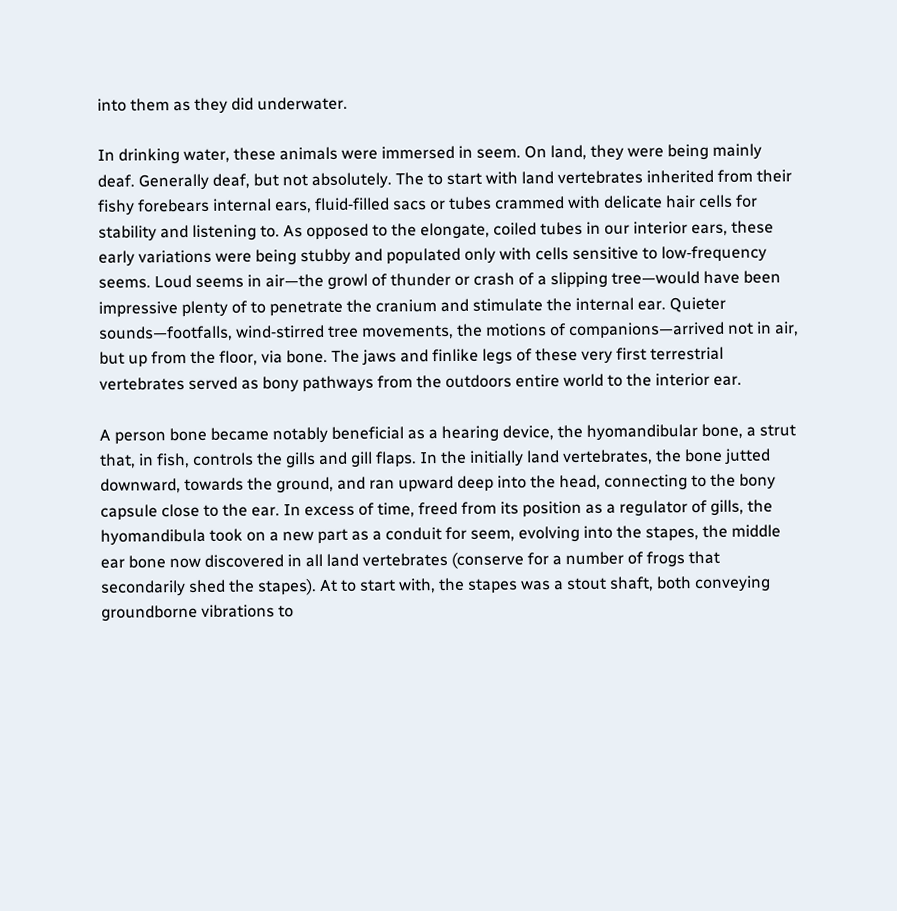into them as they did underwater.

In drinking water, these animals were immersed in seem. On land, they were being mainly deaf. Generally deaf, but not absolutely. The to start with land vertebrates inherited from their fishy forebears internal ears, fluid‑filled sacs or tubes crammed with delicate hair cells for stability and listening to. As opposed to the elongate, coiled tubes in our interior ears, these early variations were being stubby and populated only with cells sensitive to low‑frequency seems. Loud seems in air—the growl of thunder or crash of a slipping tree—would have been impressive plenty of to penetrate the cranium and stimulate the internal ear. Quieter sounds—footfalls, wind‑stirred tree movements, the motions of companions—arrived not in air, but up from the floor, via bone. The jaws and finlike legs of these very first terrestrial vertebrates served as bony pathways from the outdoors entire world to the interior ear.

A person bone became notably beneficial as a hearing device, the hyomandibular bone, a strut that, in fish, controls the gills and gill flaps. In the initially land vertebrates, the bone jutted downward, towards the ground, and ran upward deep into the head, connecting to the bony capsule close to the ear. In excess of time, freed from its position as a regulator of gills, the hyomandibula took on a new part as a conduit for seem, evolving into the stapes, the middle ear bone now discovered in all land vertebrates (conserve for a number of frogs that secondarily shed the stapes). At to start with, the stapes was a stout shaft, both conveying groundborne vibrations to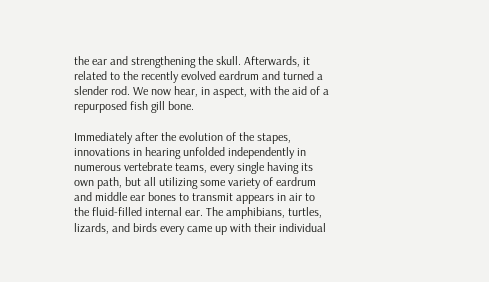the ear and strengthening the skull. Afterwards, it related to the recently evolved eardrum and turned a slender rod. We now hear, in aspect, with the aid of a repurposed fish gill bone.

Immediately after the evolution of the stapes, innovations in hearing unfolded independently in numerous vertebrate teams, every single having its own path, but all utilizing some variety of eardrum and middle ear bones to transmit appears in air to the fluid‑filled internal ear. The amphibians, turtles, lizards, and birds every came up with their individual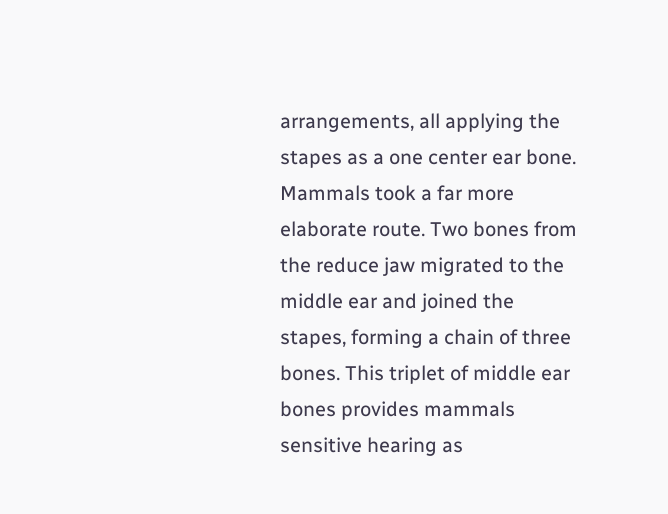arrangements, all applying the stapes as a one center ear bone. Mammals took a far more elaborate route. Two bones from the reduce jaw migrated to the middle ear and joined the stapes, forming a chain of three bones. This triplet of middle ear bones provides mammals sensitive hearing as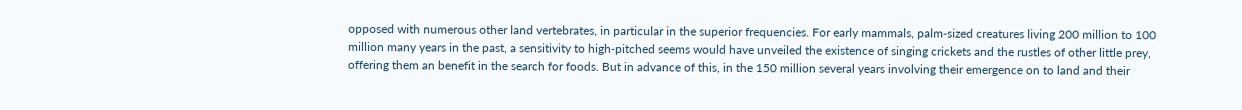opposed with numerous other land vertebrates, in particular in the superior frequencies. For early mammals, palm‑sized creatures living 200 million to 100 million many years in the past, a sensitivity to high‑pitched seems would have unveiled the existence of singing crickets and the rustles of other little prey, offering them an benefit in the search for foods. But in advance of this, in the 150 million several years involving their emergence on to land and their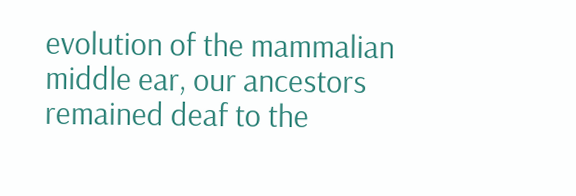evolution of the mammalian middle ear, our ancestors remained deaf to the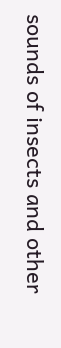sounds of insects and other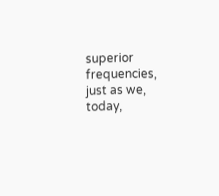superior frequencies, just as we, today,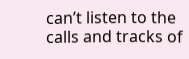can’t listen to the calls and tracks of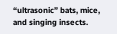“ultrasonic” bats, mice, and singing insects.